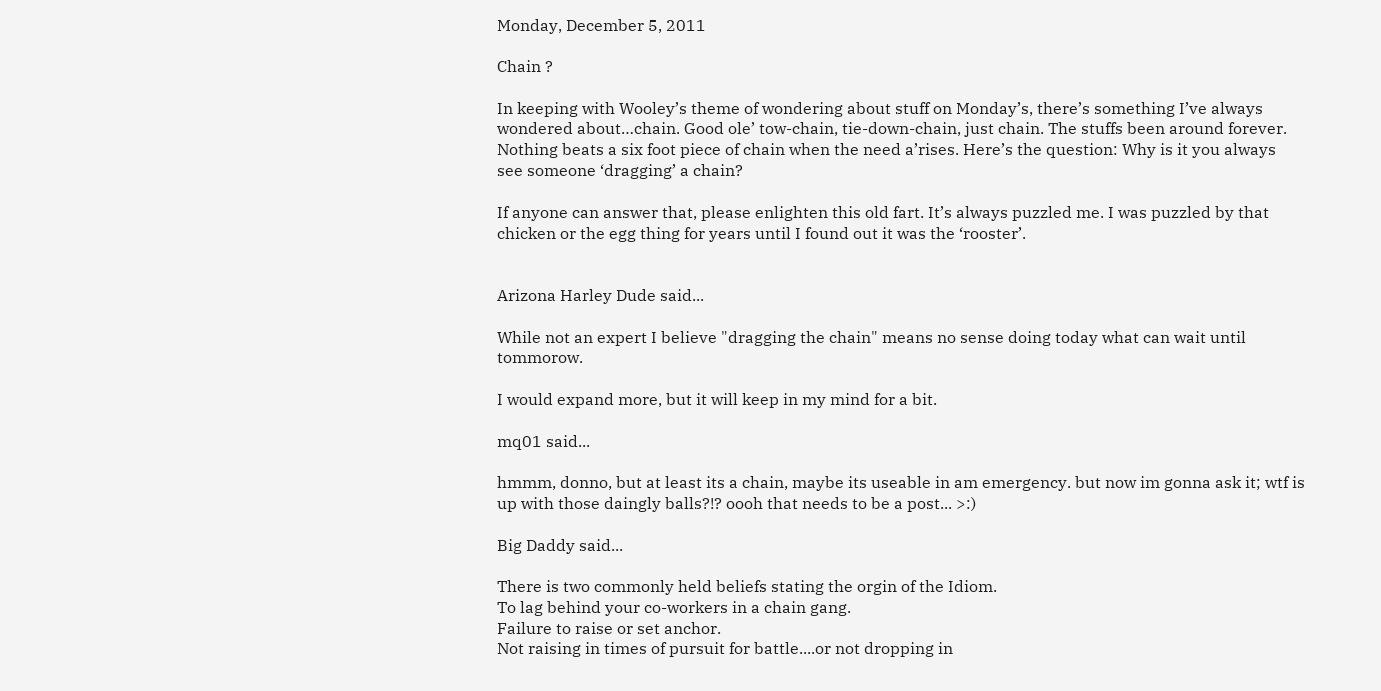Monday, December 5, 2011

Chain ?

In keeping with Wooley’s theme of wondering about stuff on Monday’s, there’s something I’ve always wondered about…chain. Good ole’ tow-chain, tie-down-chain, just chain. The stuffs been around forever. Nothing beats a six foot piece of chain when the need a’rises. Here’s the question: Why is it you always see someone ‘dragging’ a chain?

If anyone can answer that, please enlighten this old fart. It’s always puzzled me. I was puzzled by that chicken or the egg thing for years until I found out it was the ‘rooster’.


Arizona Harley Dude said...

While not an expert I believe "dragging the chain" means no sense doing today what can wait until tommorow.

I would expand more, but it will keep in my mind for a bit.

mq01 said...

hmmm, donno, but at least its a chain, maybe its useable in am emergency. but now im gonna ask it; wtf is up with those daingly balls?!? oooh that needs to be a post... >:)

Big Daddy said...

There is two commonly held beliefs stating the orgin of the Idiom.
To lag behind your co-workers in a chain gang.
Failure to raise or set anchor.
Not raising in times of pursuit for battle....or not dropping in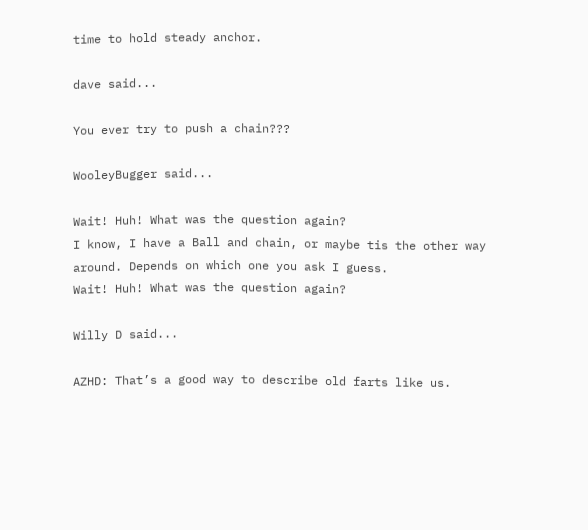time to hold steady anchor.

dave said...

You ever try to push a chain???

WooleyBugger said...

Wait! Huh! What was the question again?
I know, I have a Ball and chain, or maybe tis the other way around. Depends on which one you ask I guess.
Wait! Huh! What was the question again?

Willy D said...

AZHD: That’s a good way to describe old farts like us.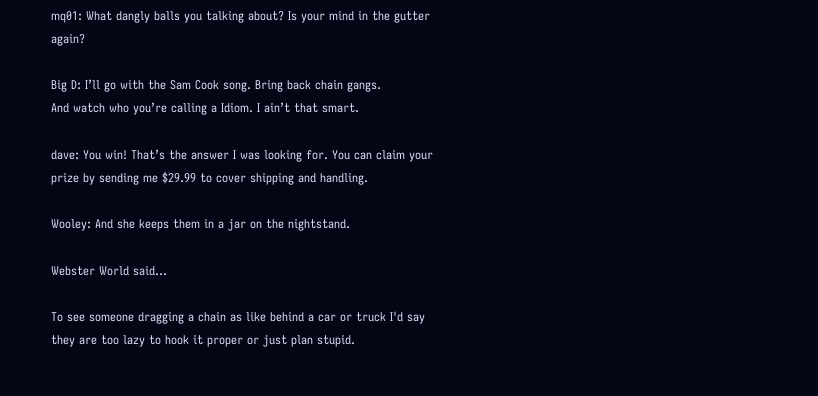mq01: What dangly balls you talking about? Is your mind in the gutter again?

Big D: I’ll go with the Sam Cook song. Bring back chain gangs.
And watch who you’re calling a Idiom. I ain’t that smart.

dave: You win! That’s the answer I was looking for. You can claim your prize by sending me $29.99 to cover shipping and handling.

Wooley: And she keeps them in a jar on the nightstand.

Webster World said...

To see someone dragging a chain as like behind a car or truck I'd say they are too lazy to hook it proper or just plan stupid.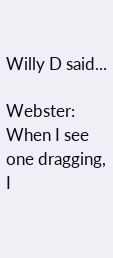Willy D said...

Webster: When I see one dragging, I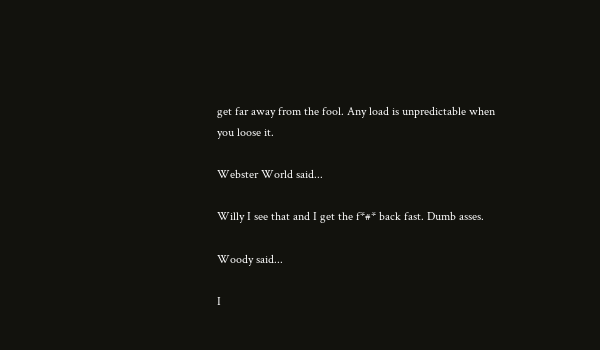get far away from the fool. Any load is unpredictable when you loose it.

Webster World said...

Willy I see that and I get the f*#* back fast. Dumb asses.

Woody said...

I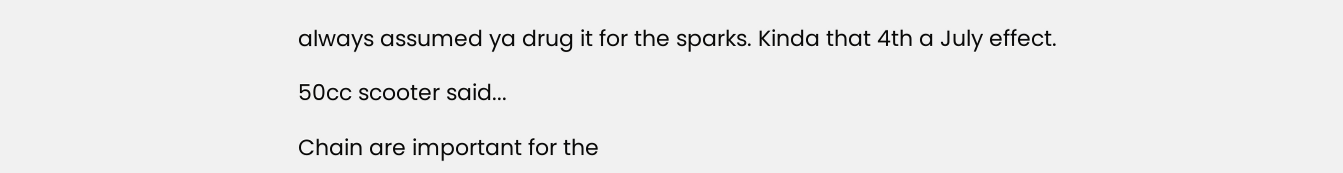always assumed ya drug it for the sparks. Kinda that 4th a July effect.

50cc scooter said...

Chain are important for the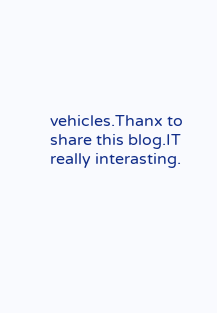vehicles.Thanx to share this blog.IT really interasting.